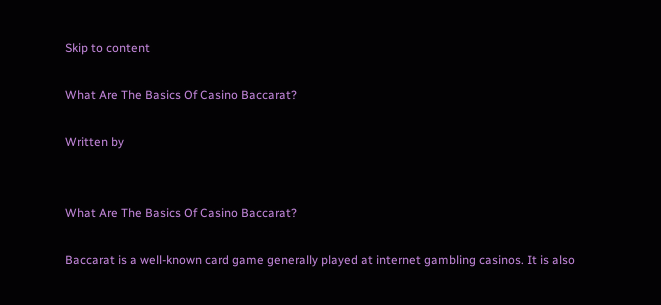Skip to content

What Are The Basics Of Casino Baccarat?

Written by


What Are The Basics Of Casino Baccarat?

Baccarat is a well-known card game generally played at internet gambling casinos. It is also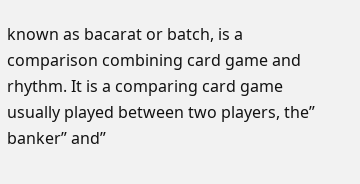known as bacarat or batch, is a comparison combining card game and rhythm. It is a comparing card game usually played between two players, the” banker” and”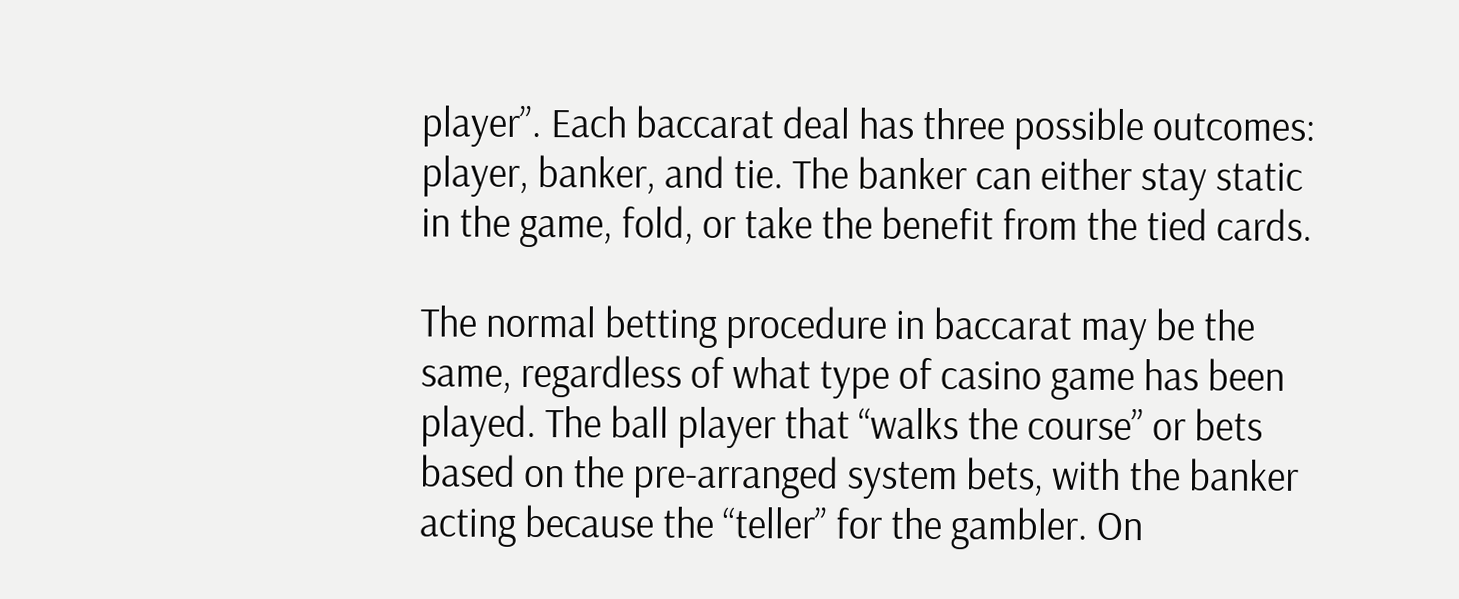player”. Each baccarat deal has three possible outcomes: player, banker, and tie. The banker can either stay static in the game, fold, or take the benefit from the tied cards.

The normal betting procedure in baccarat may be the same, regardless of what type of casino game has been played. The ball player that “walks the course” or bets based on the pre-arranged system bets, with the banker acting because the “teller” for the gambler. On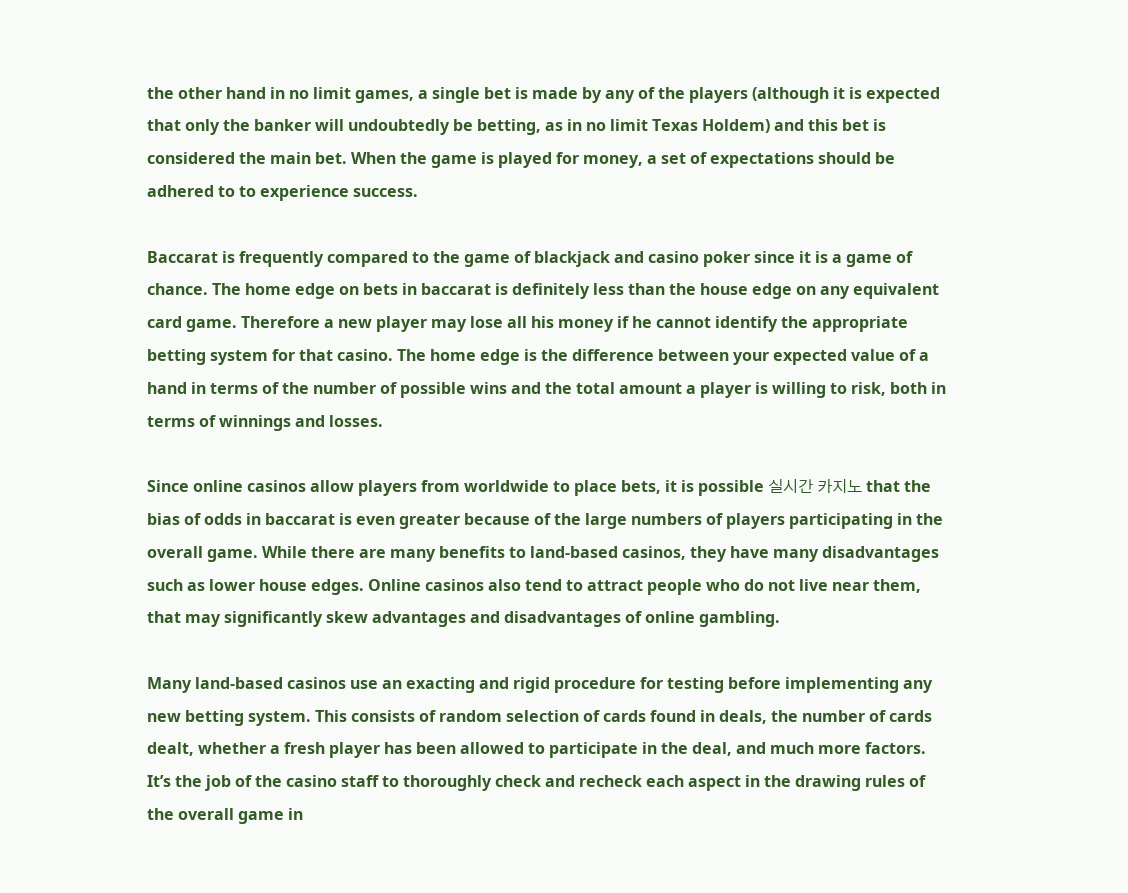the other hand in no limit games, a single bet is made by any of the players (although it is expected that only the banker will undoubtedly be betting, as in no limit Texas Holdem) and this bet is considered the main bet. When the game is played for money, a set of expectations should be adhered to to experience success.

Baccarat is frequently compared to the game of blackjack and casino poker since it is a game of chance. The home edge on bets in baccarat is definitely less than the house edge on any equivalent card game. Therefore a new player may lose all his money if he cannot identify the appropriate betting system for that casino. The home edge is the difference between your expected value of a hand in terms of the number of possible wins and the total amount a player is willing to risk, both in terms of winnings and losses.

Since online casinos allow players from worldwide to place bets, it is possible 실시간 카지노 that the bias of odds in baccarat is even greater because of the large numbers of players participating in the overall game. While there are many benefits to land-based casinos, they have many disadvantages such as lower house edges. Online casinos also tend to attract people who do not live near them, that may significantly skew advantages and disadvantages of online gambling.

Many land-based casinos use an exacting and rigid procedure for testing before implementing any new betting system. This consists of random selection of cards found in deals, the number of cards dealt, whether a fresh player has been allowed to participate in the deal, and much more factors. It’s the job of the casino staff to thoroughly check and recheck each aspect in the drawing rules of the overall game in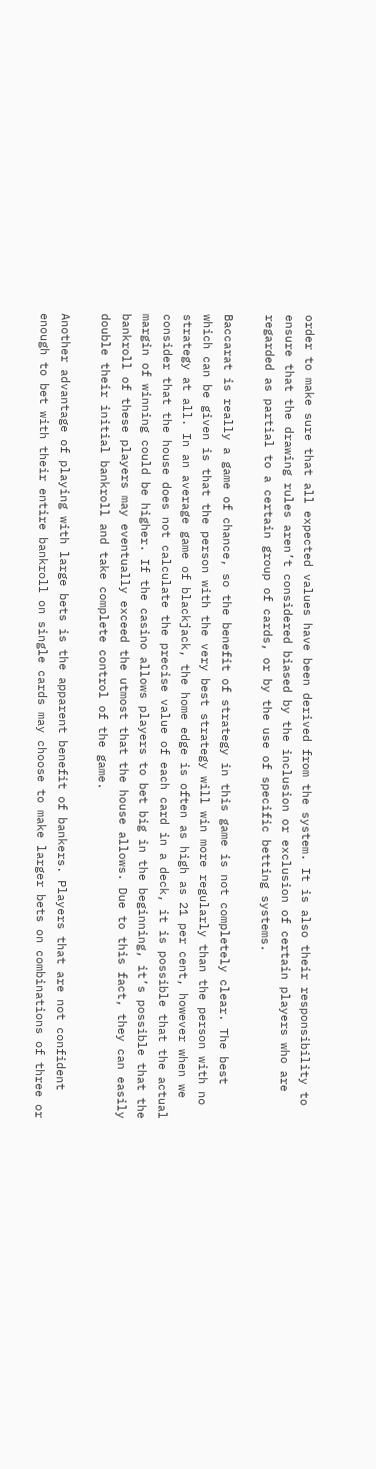order to make sure that all expected values have been derived from the system. It is also their responsibility to ensure that the drawing rules aren’t considered biased by the inclusion or exclusion of certain players who are regarded as partial to a certain group of cards, or by the use of specific betting systems.

Baccarat is really a game of chance, so the benefit of strategy in this game is not completely clear. The best which can be given is that the person with the very best strategy will win more regularly than the person with no strategy at all. In an average game of blackjack, the home edge is often as high as 21 per cent, however when we consider that the house does not calculate the precise value of each card in a deck, it is possible that the actual margin of winning could be higher. If the casino allows players to bet big in the beginning, it’s possible that the bankroll of these players may eventually exceed the utmost that the house allows. Due to this fact, they can easily double their initial bankroll and take complete control of the game.

Another advantage of playing with large bets is the apparent benefit of bankers. Players that are not confident enough to bet with their entire bankroll on single cards may choose to make larger bets on combinations of three or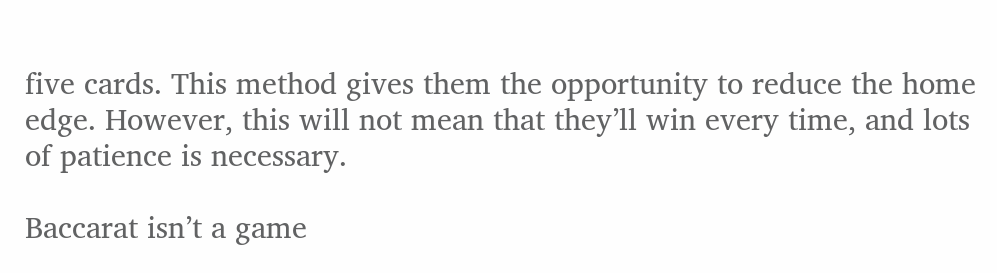five cards. This method gives them the opportunity to reduce the home edge. However, this will not mean that they’ll win every time, and lots of patience is necessary.

Baccarat isn’t a game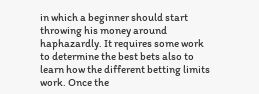in which a beginner should start throwing his money around haphazardly. It requires some work to determine the best bets also to learn how the different betting limits work. Once the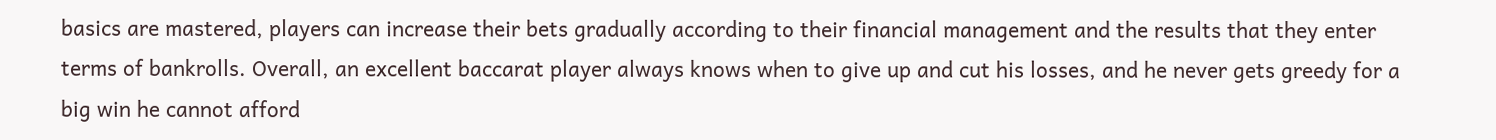basics are mastered, players can increase their bets gradually according to their financial management and the results that they enter terms of bankrolls. Overall, an excellent baccarat player always knows when to give up and cut his losses, and he never gets greedy for a big win he cannot afford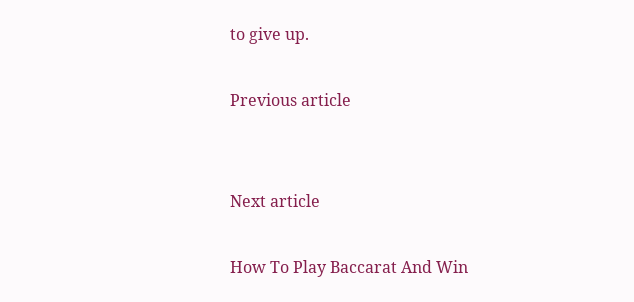to give up.

Previous article


Next article

How To Play Baccarat And Win